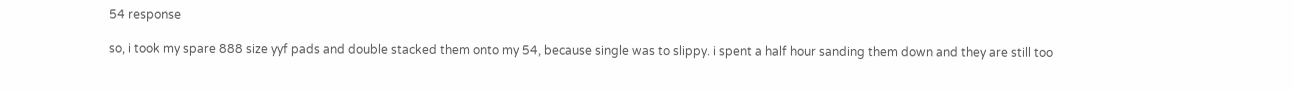54 response

so, i took my spare 888 size yyf pads and double stacked them onto my 54, because single was to slippy. i spent a half hour sanding them down and they are still too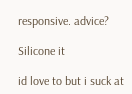responsive. advice?

Silicone it

id love to but i suck at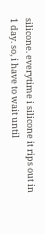silicone. everytime i silicone it rips out in 1 day. so, i have to wait until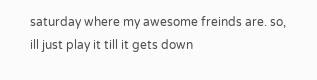saturday where my awesome freinds are. so, ill just play it till it gets down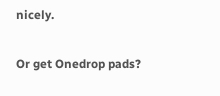nicely.

Or get Onedrop pads?